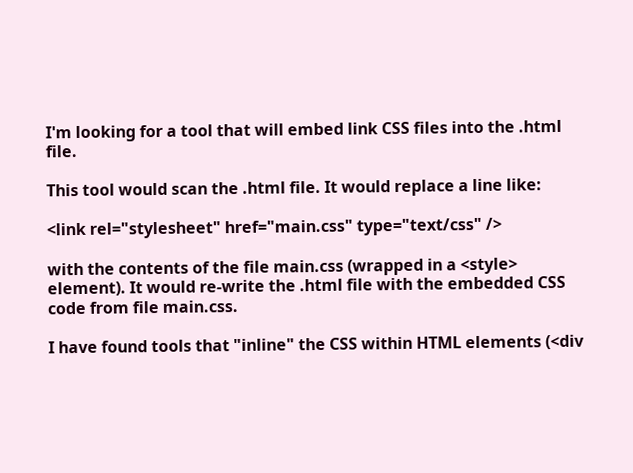I'm looking for a tool that will embed link CSS files into the .html file.

This tool would scan the .html file. It would replace a line like:

<link rel="stylesheet" href="main.css" type="text/css" />

with the contents of the file main.css (wrapped in a <style> element). It would re-write the .html file with the embedded CSS code from file main.css.

I have found tools that "inline" the CSS within HTML elements (<div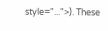style="...">). These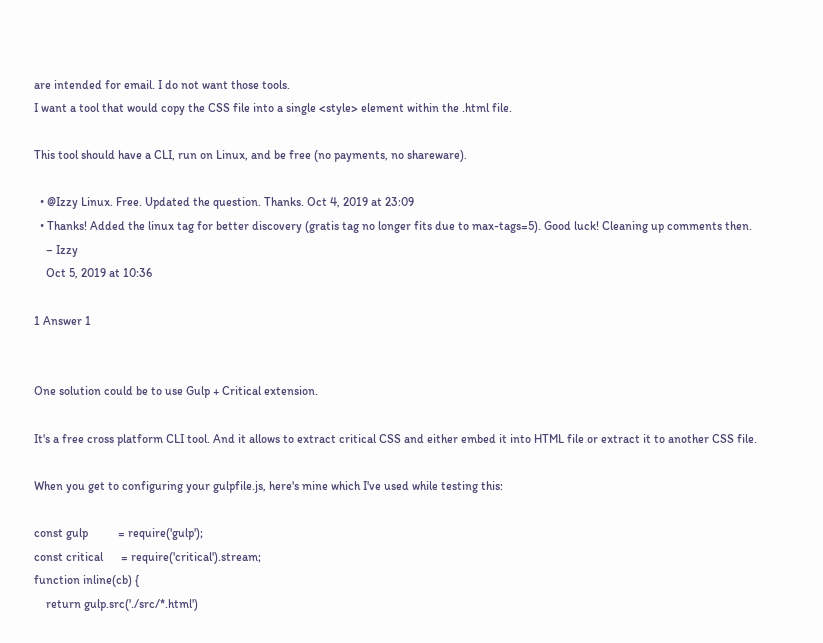are intended for email. I do not want those tools.
I want a tool that would copy the CSS file into a single <style> element within the .html file.

This tool should have a CLI, run on Linux, and be free (no payments, no shareware).

  • @Izzy Linux. Free. Updated the question. Thanks. Oct 4, 2019 at 23:09
  • Thanks! Added the linux tag for better discovery (gratis tag no longer fits due to max-tags=5). Good luck! Cleaning up comments then.
    – Izzy
    Oct 5, 2019 at 10:36

1 Answer 1


One solution could be to use Gulp + Critical extension.

It's a free cross platform CLI tool. And it allows to extract critical CSS and either embed it into HTML file or extract it to another CSS file.

When you get to configuring your gulpfile.js, here's mine which I've used while testing this:

const gulp          = require('gulp');
const critical      = require('critical').stream;
function inline(cb) {
    return gulp.src('./src/*.html')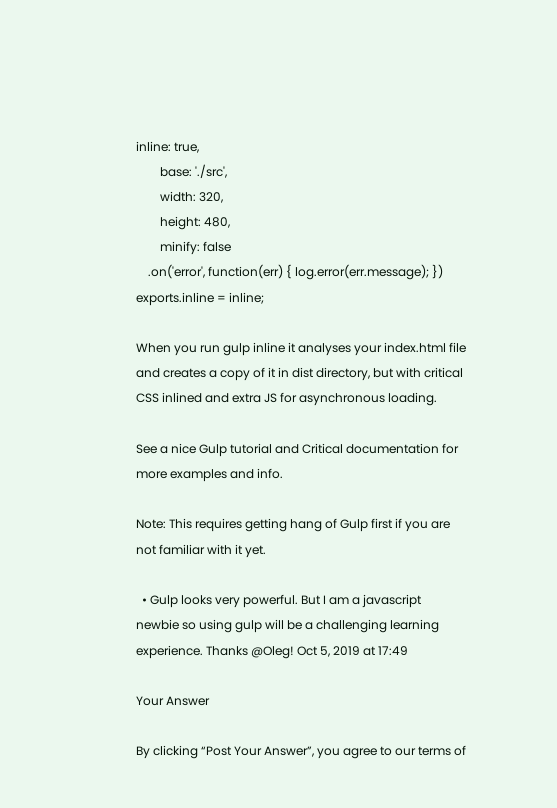inline: true,
        base: './src',
        width: 320,
        height: 480,
        minify: false
    .on('error', function(err) { log.error(err.message); })
exports.inline = inline;

When you run gulp inline it analyses your index.html file and creates a copy of it in dist directory, but with critical CSS inlined and extra JS for asynchronous loading.

See a nice Gulp tutorial and Critical documentation for more examples and info.

Note: This requires getting hang of Gulp first if you are not familiar with it yet.

  • Gulp looks very powerful. But I am a javascript newbie so using gulp will be a challenging learning experience. Thanks @Oleg! Oct 5, 2019 at 17:49

Your Answer

By clicking “Post Your Answer”, you agree to our terms of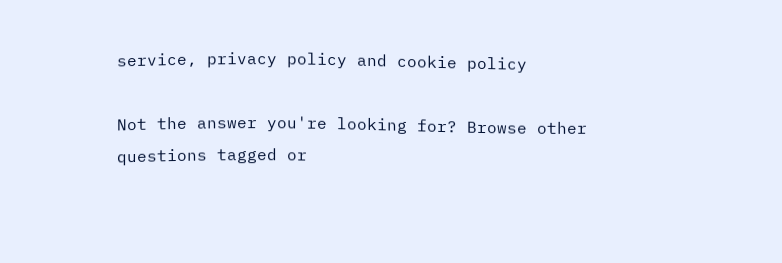service, privacy policy and cookie policy

Not the answer you're looking for? Browse other questions tagged or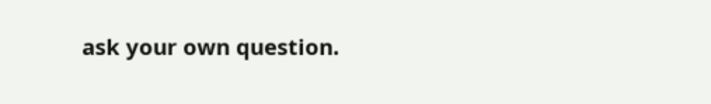ask your own question.